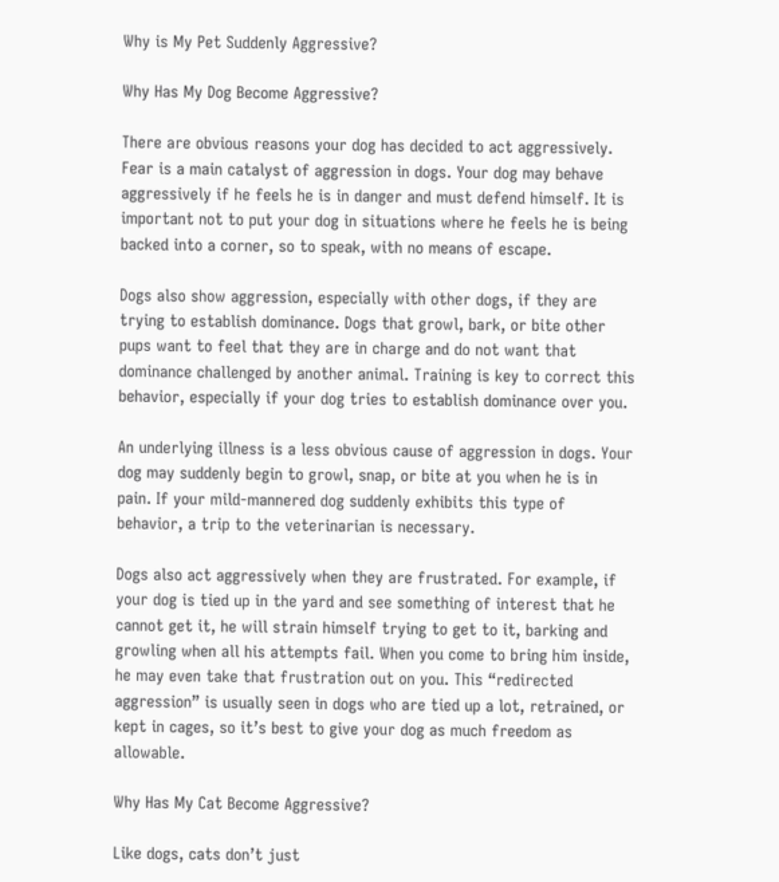Why is My Pet Suddenly Aggressive?

Why Has My Dog Become Aggressive?

There are obvious reasons your dog has decided to act aggressively. Fear is a main catalyst of aggression in dogs. Your dog may behave aggressively if he feels he is in danger and must defend himself. It is important not to put your dog in situations where he feels he is being backed into a corner, so to speak, with no means of escape.

Dogs also show aggression, especially with other dogs, if they are trying to establish dominance. Dogs that growl, bark, or bite other pups want to feel that they are in charge and do not want that dominance challenged by another animal. Training is key to correct this behavior, especially if your dog tries to establish dominance over you.

An underlying illness is a less obvious cause of aggression in dogs. Your dog may suddenly begin to growl, snap, or bite at you when he is in pain. If your mild-mannered dog suddenly exhibits this type of behavior, a trip to the veterinarian is necessary.

Dogs also act aggressively when they are frustrated. For example, if your dog is tied up in the yard and see something of interest that he cannot get it, he will strain himself trying to get to it, barking and growling when all his attempts fail. When you come to bring him inside, he may even take that frustration out on you. This “redirected aggression” is usually seen in dogs who are tied up a lot, retrained, or kept in cages, so it’s best to give your dog as much freedom as allowable.

Why Has My Cat Become Aggressive?

Like dogs, cats don’t just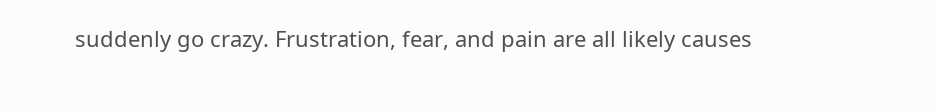suddenly go crazy. Frustration, fear, and pain are all likely causes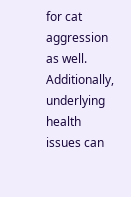for cat aggression as well. Additionally, underlying health issues can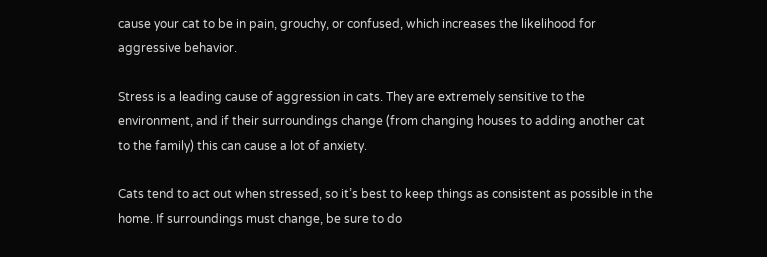cause your cat to be in pain, grouchy, or confused, which increases the likelihood for aggressive behavior.

Stress is a leading cause of aggression in cats. They are extremely sensitive to the environment, and if their surroundings change (from changing houses to adding another cat to the family) this can cause a lot of anxiety.

Cats tend to act out when stressed, so it’s best to keep things as consistent as possible in the home. If surroundings must change, be sure to do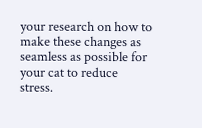your research on how to make these changes as seamless as possible for your cat to reduce stress.